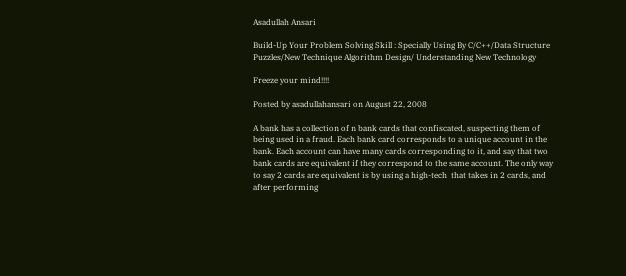Asadullah Ansari

Build-Up Your Problem Solving Skill : Specially Using By C/C++/Data Structure Puzzles/New Technique Algorithm Design/ Understanding New Technology

Freeze your mind!!!!

Posted by asadullahansari on August 22, 2008

A bank has a collection of n bank cards that confiscated, suspecting them of being used in a fraud. Each bank card corresponds to a unique account in the bank. Each account can have many cards corresponding to it, and say that two bank cards are equivalent if they correspond to the same account. The only way to say 2 cards are equivalent is by using a high-tech  that takes in 2 cards, and after performing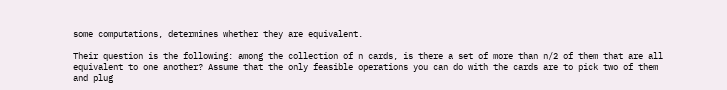some computations, determines whether they are equivalent.

Their question is the following: among the collection of n cards, is there a set of more than n/2 of them that are all equivalent to one another? Assume that the only feasible operations you can do with the cards are to pick two of them and plug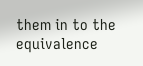them in to the equivalence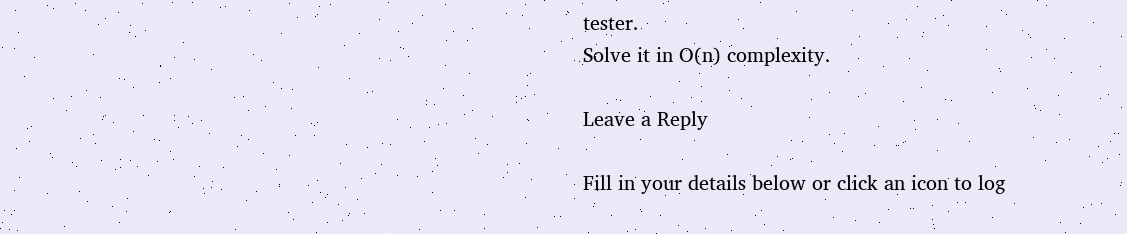tester.
Solve it in O(n) complexity.

Leave a Reply

Fill in your details below or click an icon to log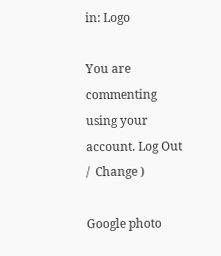in: Logo

You are commenting using your account. Log Out /  Change )

Google photo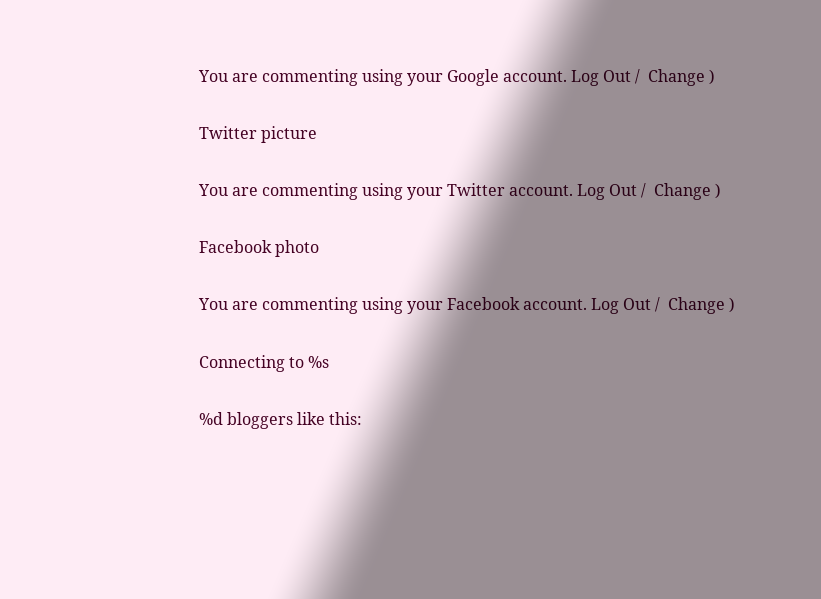You are commenting using your Google account. Log Out /  Change )

Twitter picture

You are commenting using your Twitter account. Log Out /  Change )

Facebook photo

You are commenting using your Facebook account. Log Out /  Change )

Connecting to %s

%d bloggers like this: